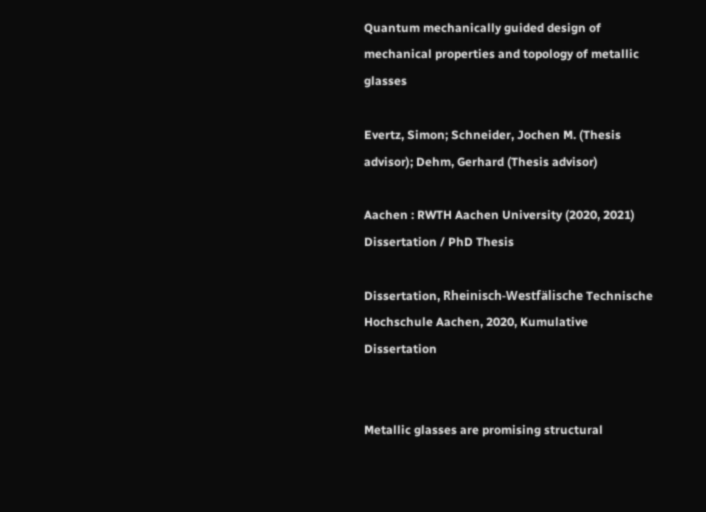Quantum mechanically guided design of mechanical properties and topology of metallic glasses

Evertz, Simon; Schneider, Jochen M. (Thesis advisor); Dehm, Gerhard (Thesis advisor)

Aachen : RWTH Aachen University (2020, 2021)
Dissertation / PhD Thesis

Dissertation, Rheinisch-Westfälische Technische Hochschule Aachen, 2020, Kumulative Dissertation


Metallic glasses are promising structural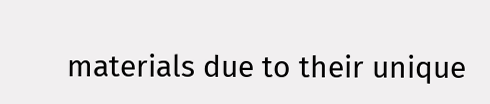materials due to their unique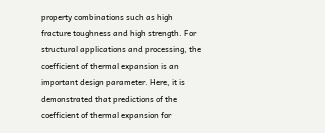property combinations such as high fracture toughness and high strength. For structural applications and processing, the coefficient of thermal expansion is an important design parameter. Here, it is demonstrated that predictions of the coefficient of thermal expansion for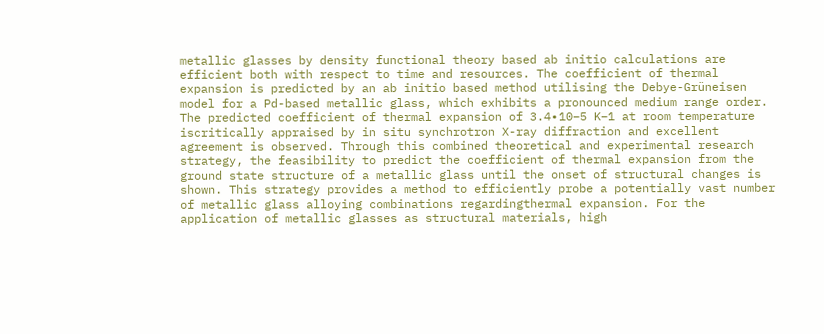metallic glasses by density functional theory based ab initio calculations are efficient both with respect to time and resources. The coefficient of thermal expansion is predicted by an ab initio based method utilising the Debye-Grüneisen model for a Pd-based metallic glass, which exhibits a pronounced medium range order. The predicted coefficient of thermal expansion of 3.4∙10−5 K−1 at room temperature iscritically appraised by in situ synchrotron X-ray diffraction and excellent agreement is observed. Through this combined theoretical and experimental research strategy, the feasibility to predict the coefficient of thermal expansion from the ground state structure of a metallic glass until the onset of structural changes is shown. This strategy provides a method to efficiently probe a potentially vast number of metallic glass alloying combinations regardingthermal expansion. For the application of metallic glasses as structural materials, high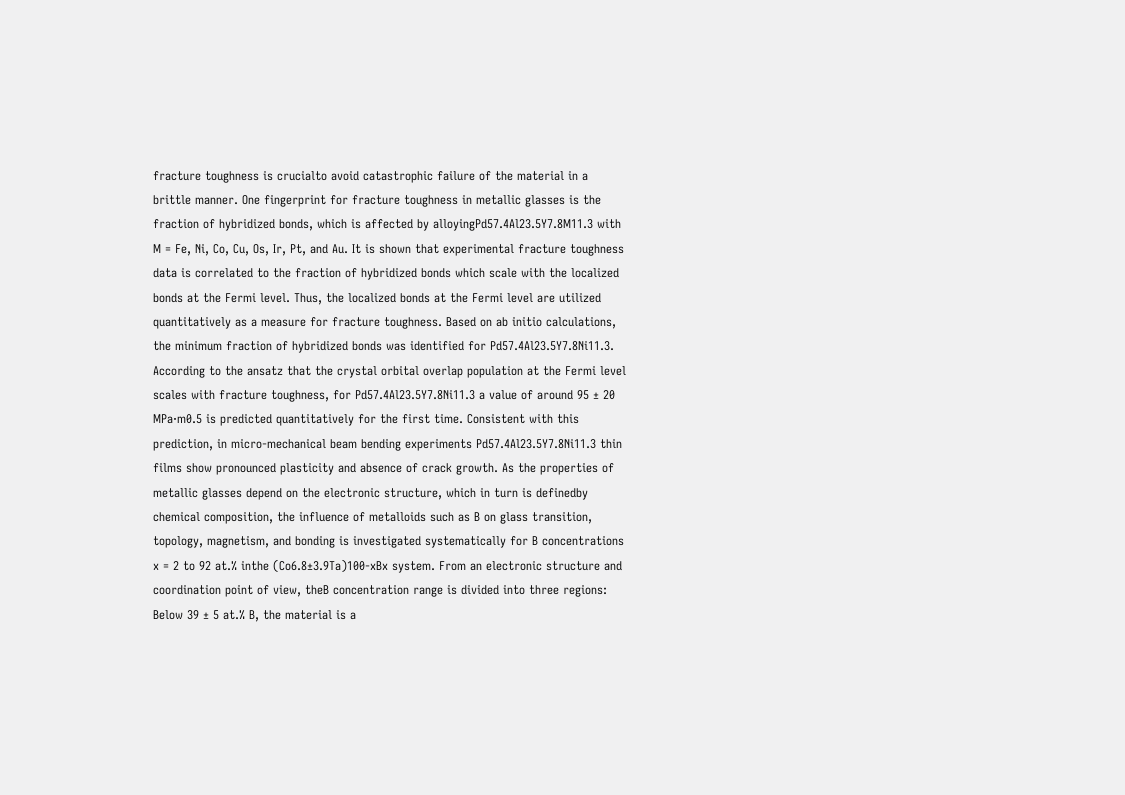fracture toughness is crucialto avoid catastrophic failure of the material in a brittle manner. One fingerprint for fracture toughness in metallic glasses is the fraction of hybridized bonds, which is affected by alloyingPd57.4Al23.5Y7.8M11.3 with M = Fe, Ni, Co, Cu, Os, Ir, Pt, and Au. It is shown that experimental fracture toughness data is correlated to the fraction of hybridized bonds which scale with the localized bonds at the Fermi level. Thus, the localized bonds at the Fermi level are utilized quantitatively as a measure for fracture toughness. Based on ab initio calculations, the minimum fraction of hybridized bonds was identified for Pd57.4Al23.5Y7.8Ni11.3. According to the ansatz that the crystal orbital overlap population at the Fermi level scales with fracture toughness, for Pd57.4Al23.5Y7.8Ni11.3 a value of around 95 ± 20 MPa·m0.5 is predicted quantitatively for the first time. Consistent with this prediction, in micro-mechanical beam bending experiments Pd57.4Al23.5Y7.8Ni11.3 thin films show pronounced plasticity and absence of crack growth. As the properties of metallic glasses depend on the electronic structure, which in turn is definedby chemical composition, the influence of metalloids such as B on glass transition, topology, magnetism, and bonding is investigated systematically for B concentrations x = 2 to 92 at.% inthe (Co6.8±3.9Ta)100-xBx system. From an electronic structure and coordination point of view, theB concentration range is divided into three regions: Below 39 ± 5 at.% B, the material is a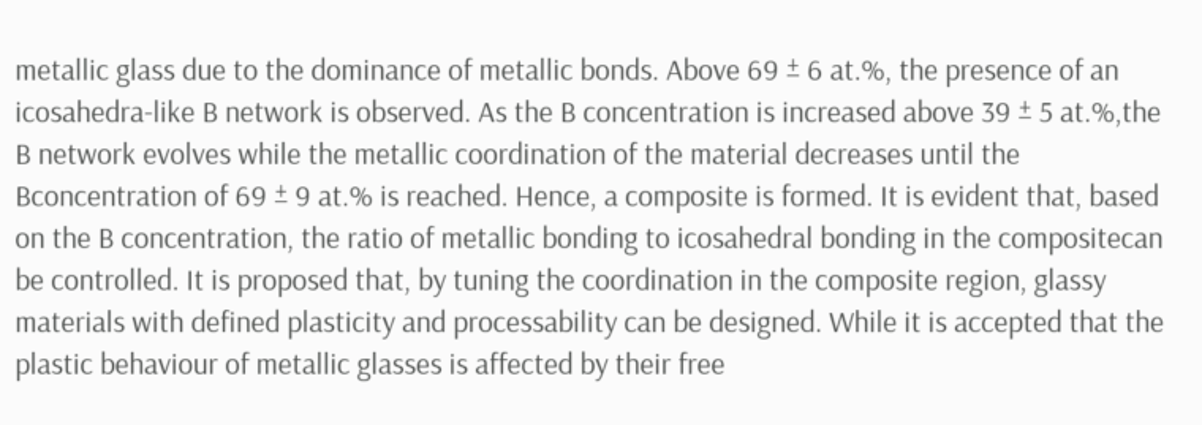metallic glass due to the dominance of metallic bonds. Above 69 ± 6 at.%, the presence of an icosahedra-like B network is observed. As the B concentration is increased above 39 ± 5 at.%,the B network evolves while the metallic coordination of the material decreases until the Bconcentration of 69 ± 9 at.% is reached. Hence, a composite is formed. It is evident that, based on the B concentration, the ratio of metallic bonding to icosahedral bonding in the compositecan be controlled. It is proposed that, by tuning the coordination in the composite region, glassy materials with defined plasticity and processability can be designed. While it is accepted that the plastic behaviour of metallic glasses is affected by their free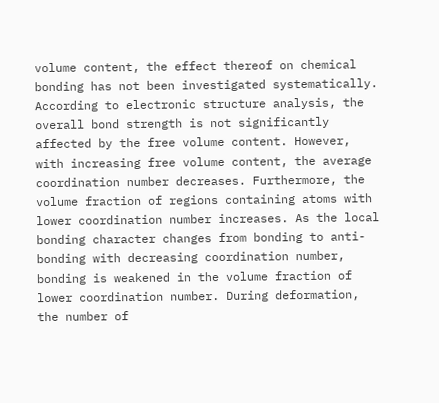volume content, the effect thereof on chemical bonding has not been investigated systematically. According to electronic structure analysis, the overall bond strength is not significantly affected by the free volume content. However, with increasing free volume content, the average coordination number decreases. Furthermore, the volume fraction of regions containing atoms with lower coordination number increases. As the local bonding character changes from bonding to anti-bonding with decreasing coordination number, bonding is weakened in the volume fraction of lower coordination number. During deformation, the number of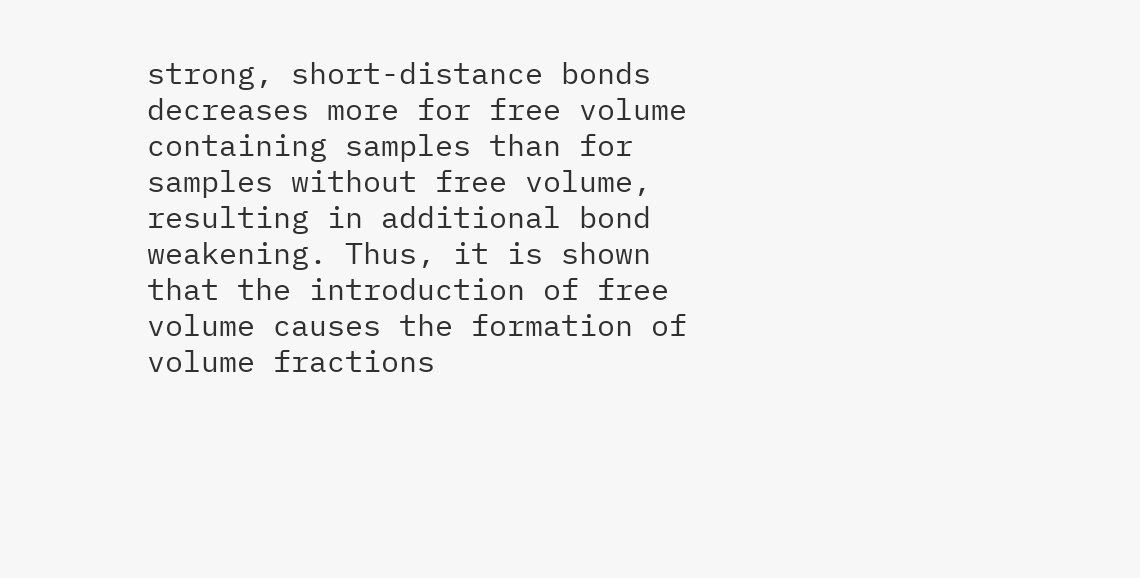strong, short-distance bonds decreases more for free volume containing samples than for samples without free volume, resulting in additional bond weakening. Thus, it is shown that the introduction of free volume causes the formation of volume fractions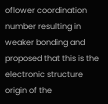oflower coordination number resulting in weaker bonding and proposed that this is the electronic structure origin of the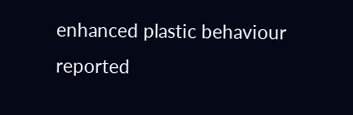enhanced plastic behaviour reported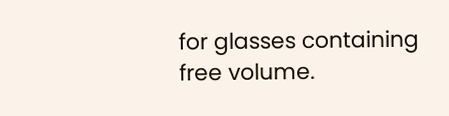for glasses containing free volume.